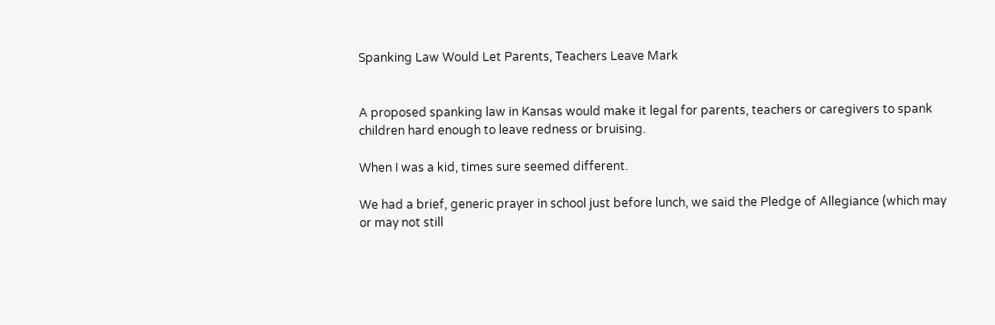Spanking Law Would Let Parents, Teachers Leave Mark


A proposed spanking law in Kansas would make it legal for parents, teachers or caregivers to spank children hard enough to leave redness or bruising.

When I was a kid, times sure seemed different.

We had a brief, generic prayer in school just before lunch, we said the Pledge of Allegiance (which may or may not still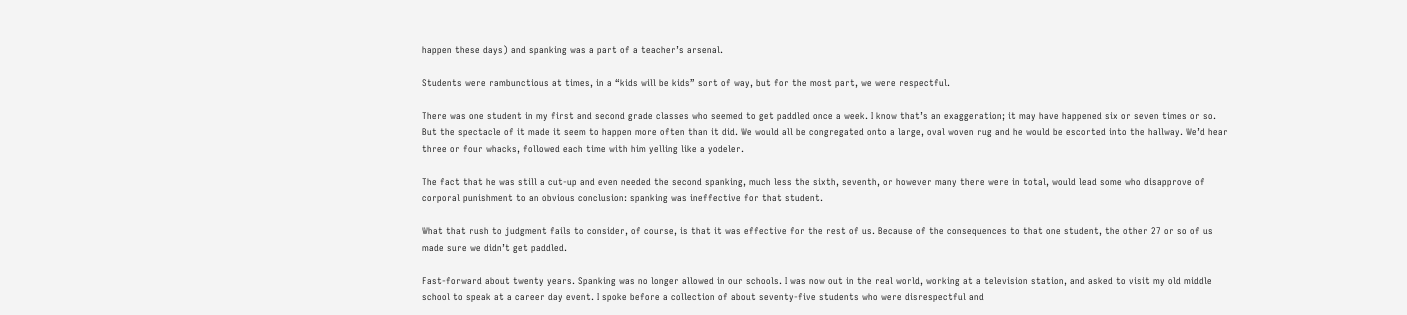happen these days) and spanking was a part of a teacher’s arsenal.

Students were rambunctious at times, in a “kids will be kids” sort of way, but for the most part, we were respectful.

There was one student in my first and second grade classes who seemed to get paddled once a week. I know that’s an exaggeration; it may have happened six or seven times or so. But the spectacle of it made it seem to happen more often than it did. We would all be congregated onto a large, oval woven rug and he would be escorted into the hallway. We’d hear three or four whacks, followed each time with him yelling like a yodeler.

The fact that he was still a cut-up and even needed the second spanking, much less the sixth, seventh, or however many there were in total, would lead some who disapprove of corporal punishment to an obvious conclusion: spanking was ineffective for that student.

What that rush to judgment fails to consider, of course, is that it was effective for the rest of us. Because of the consequences to that one student, the other 27 or so of us made sure we didn’t get paddled.

Fast-forward about twenty years. Spanking was no longer allowed in our schools. I was now out in the real world, working at a television station, and asked to visit my old middle school to speak at a career day event. I spoke before a collection of about seventy-five students who were disrespectful and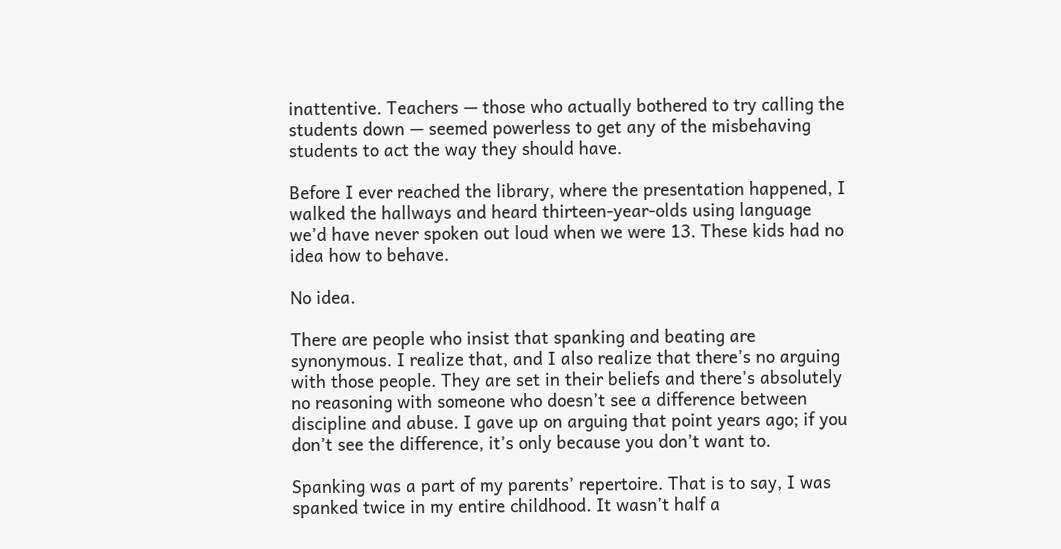inattentive. Teachers — those who actually bothered to try calling the students down — seemed powerless to get any of the misbehaving students to act the way they should have.

Before I ever reached the library, where the presentation happened, I walked the hallways and heard thirteen-year-olds using language we’d have never spoken out loud when we were 13. These kids had no idea how to behave.

No idea.

There are people who insist that spanking and beating are synonymous. I realize that, and I also realize that there’s no arguing with those people. They are set in their beliefs and there’s absolutely no reasoning with someone who doesn’t see a difference between discipline and abuse. I gave up on arguing that point years ago; if you don’t see the difference, it’s only because you don’t want to.

Spanking was a part of my parents’ repertoire. That is to say, I was spanked twice in my entire childhood. It wasn’t half a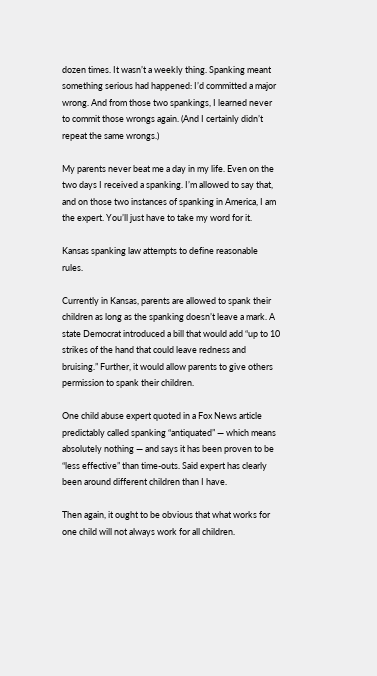dozen times. It wasn’t a weekly thing. Spanking meant something serious had happened: I’d committed a major wrong. And from those two spankings, I learned never to commit those wrongs again. (And I certainly didn’t repeat the same wrongs.)

My parents never beat me a day in my life. Even on the two days I received a spanking. I’m allowed to say that, and on those two instances of spanking in America, I am the expert. You’ll just have to take my word for it.

Kansas spanking law attempts to define reasonable rules.

Currently in Kansas, parents are allowed to spank their children as long as the spanking doesn’t leave a mark. A state Democrat introduced a bill that would add “up to 10 strikes of the hand that could leave redness and bruising.” Further, it would allow parents to give others permission to spank their children.

One child abuse expert quoted in a Fox News article predictably called spanking “antiquated” — which means absolutely nothing — and says it has been proven to be “less effective” than time-outs. Said expert has clearly been around different children than I have.

Then again, it ought to be obvious that what works for one child will not always work for all children.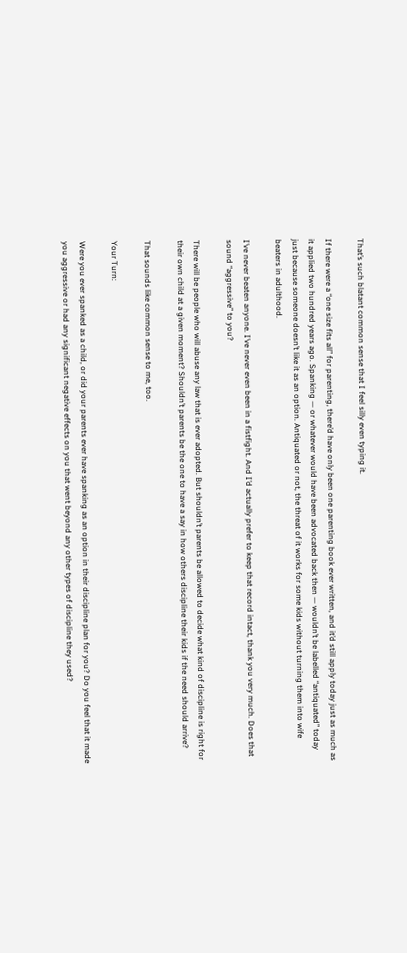That’s such blatant common sense that I feel silly even typing it.

If there were a “one size fits all” for parenting, there’d have only been one parenting book ever written, and it’d still apply today just as much as it applied two hundred years ago. Spanking — or whatever would have been advocated back then — wouldn’t be labelled “antiquated” today just because someone doesn’t like it as an option. Antiquated or not, the threat of it works for some kids without turning them into wife beaters in adulthood.

I’ve never beaten anyone. I’ve never even been in a fistfight. And I’d actually prefer to keep that record intact, thank you very much. Does that sound “aggressive” to you?

There will be people who will abuse any law that is ever adopted. But shouldn’t parents be allowed to decide what kind of discipline is right for their own child at a given moment? Shouldn’t parents be the one to have a say in how others discipline their kids if the need should arrive?

That sounds like common sense to me, too.

Your Turn:

Were you ever spanked as a child, or did your parents ever have spanking as an option in their discipline plan for you? Do you feel that it made you aggressive or had any significant negative effects on you that went beyond any other types of discipline they used?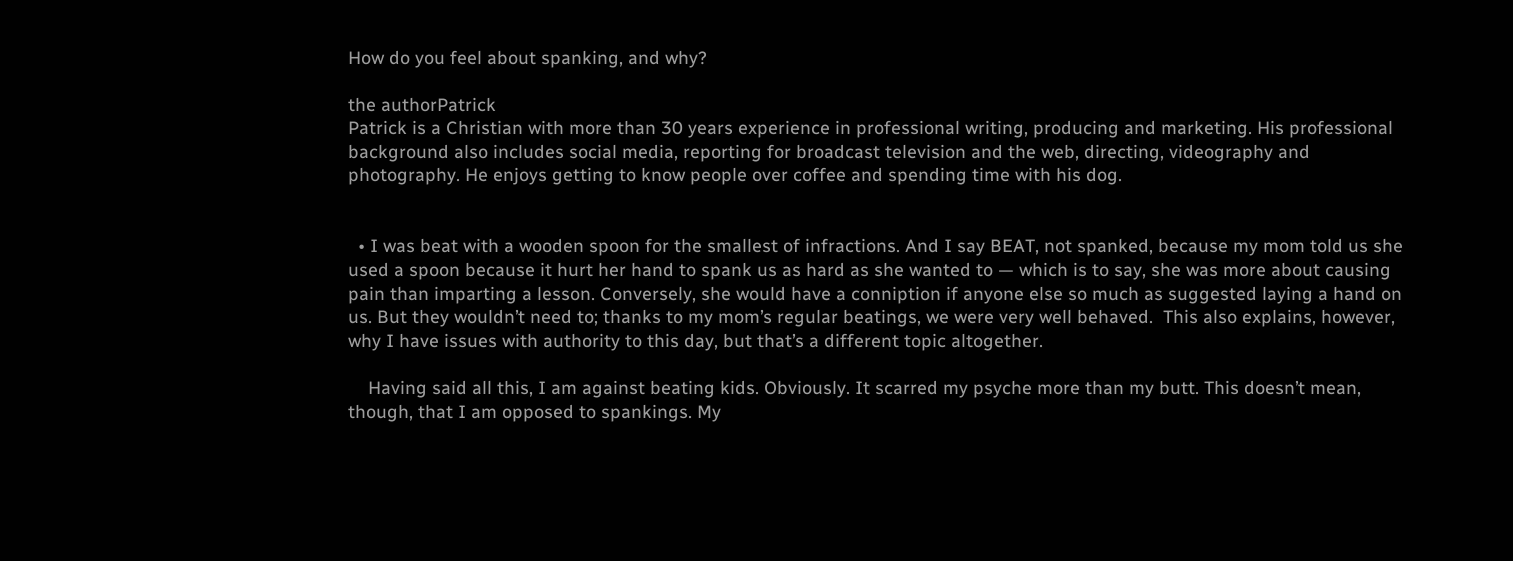How do you feel about spanking, and why?

the authorPatrick
Patrick is a Christian with more than 30 years experience in professional writing, producing and marketing. His professional background also includes social media, reporting for broadcast television and the web, directing, videography and photography. He enjoys getting to know people over coffee and spending time with his dog.


  • I was beat with a wooden spoon for the smallest of infractions. And I say BEAT, not spanked, because my mom told us she used a spoon because it hurt her hand to spank us as hard as she wanted to — which is to say, she was more about causing pain than imparting a lesson. Conversely, she would have a conniption if anyone else so much as suggested laying a hand on us. But they wouldn’t need to; thanks to my mom’s regular beatings, we were very well behaved.  This also explains, however, why I have issues with authority to this day, but that’s a different topic altogether.

    Having said all this, I am against beating kids. Obviously. It scarred my psyche more than my butt. This doesn’t mean, though, that I am opposed to spankings. My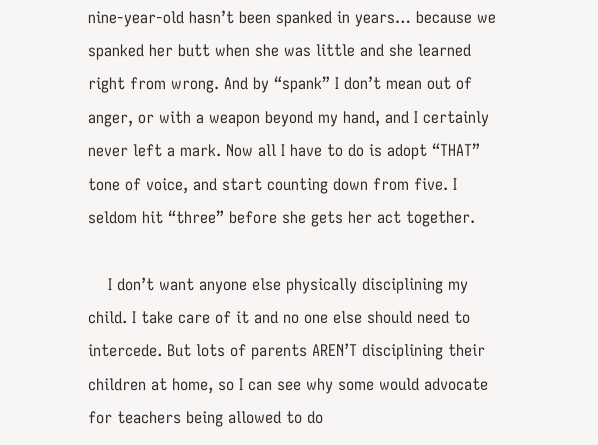nine-year-old hasn’t been spanked in years… because we spanked her butt when she was little and she learned right from wrong. And by “spank” I don’t mean out of anger, or with a weapon beyond my hand, and I certainly never left a mark. Now all I have to do is adopt “THAT” tone of voice, and start counting down from five. I seldom hit “three” before she gets her act together.

    I don’t want anyone else physically disciplining my child. I take care of it and no one else should need to intercede. But lots of parents AREN’T disciplining their children at home, so I can see why some would advocate for teachers being allowed to do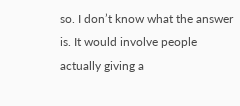so. I don’t know what the answer is. It would involve people actually giving a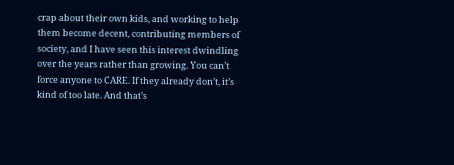crap about their own kids, and working to help them become decent, contributing members of society, and I have seen this interest dwindling over the years rather than growing. You can’t force anyone to CARE. If they already don’t, it’s kind of too late. And that’s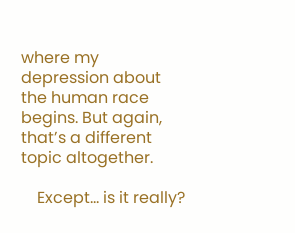where my depression about the human race begins. But again, that’s a different topic altogether.

    Except… is it really?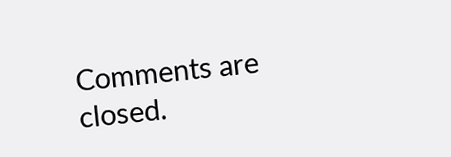Comments are closed.